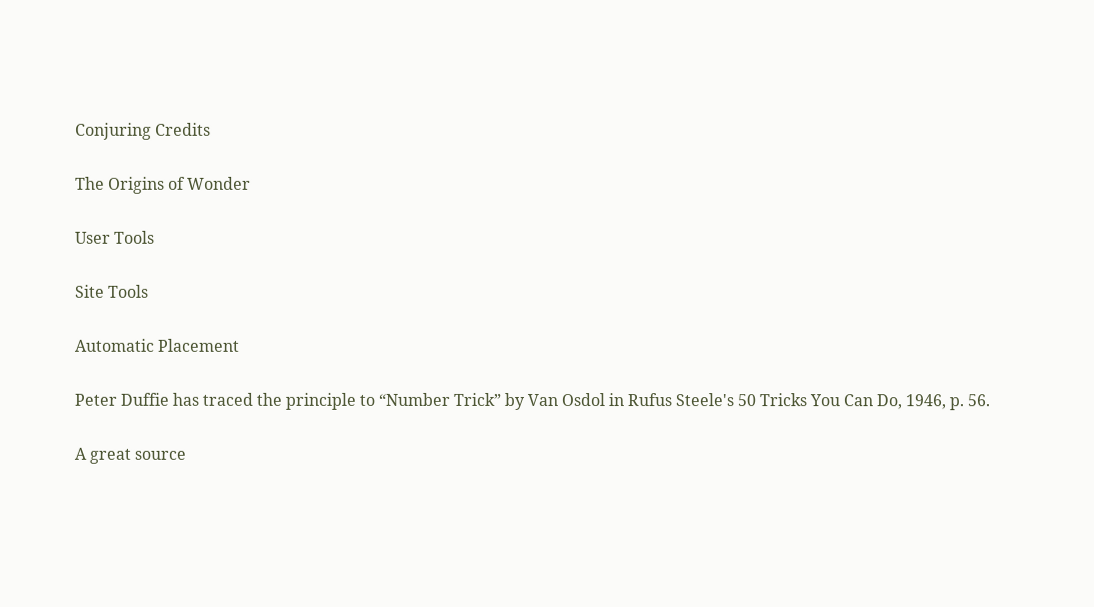Conjuring Credits

The Origins of Wonder

User Tools

Site Tools

Automatic Placement

Peter Duffie has traced the principle to “Number Trick” by Van Osdol in Rufus Steele's 50 Tricks You Can Do, 1946, p. 56.

A great source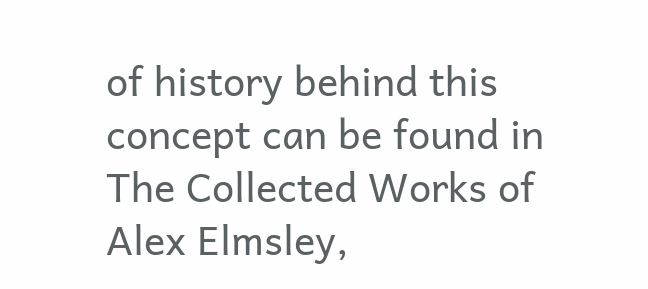of history behind this concept can be found in The Collected Works of Alex Elmsley,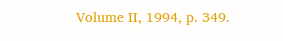Volume II, 1994, p. 349.